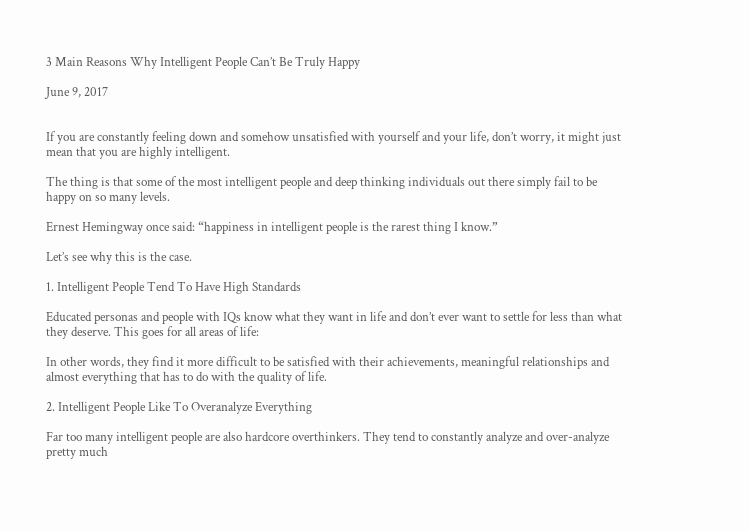3 Main Reasons Why Intelligent People Can’t Be Truly Happy

June 9, 2017


If you are constantly feeling down and somehow unsatisfied with yourself and your life, don’t worry, it might just mean that you are highly intelligent.

The thing is that some of the most intelligent people and deep thinking individuals out there simply fail to be happy on so many levels.

Ernest Hemingway once said: “happiness in intelligent people is the rarest thing I know.”

Let’s see why this is the case.

1. Intelligent People Tend To Have High Standards

Educated personas and people with IQs know what they want in life and don’t ever want to settle for less than what they deserve. This goes for all areas of life:

In other words, they find it more difficult to be satisfied with their achievements, meaningful relationships and almost everything that has to do with the quality of life.

2. Intelligent People Like To Overanalyze Everything

Far too many intelligent people are also hardcore overthinkers. They tend to constantly analyze and over-analyze pretty much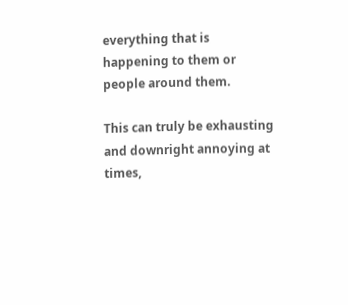everything that is happening to them or people around them.

This can truly be exhausting and downright annoying at times,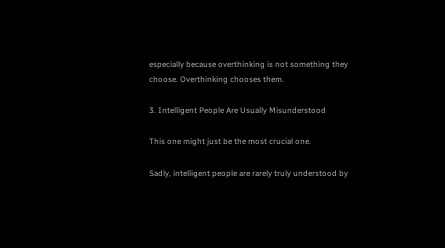especially because overthinking is not something they choose. Overthinking chooses them.

3. Intelligent People Are Usually Misunderstood

This one might just be the most crucial one.

Sadly, intelligent people are rarely truly understood by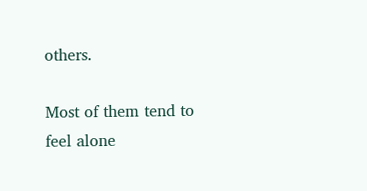others.

Most of them tend to feel alone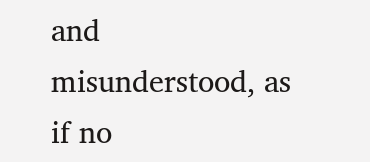and misunderstood, as if no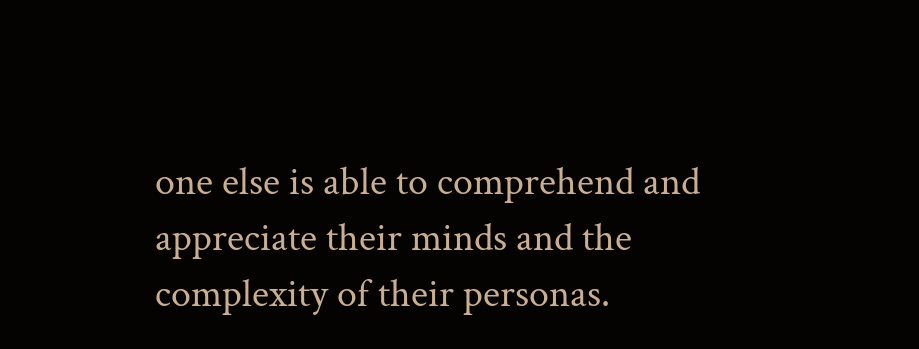one else is able to comprehend and appreciate their minds and the complexity of their personas.